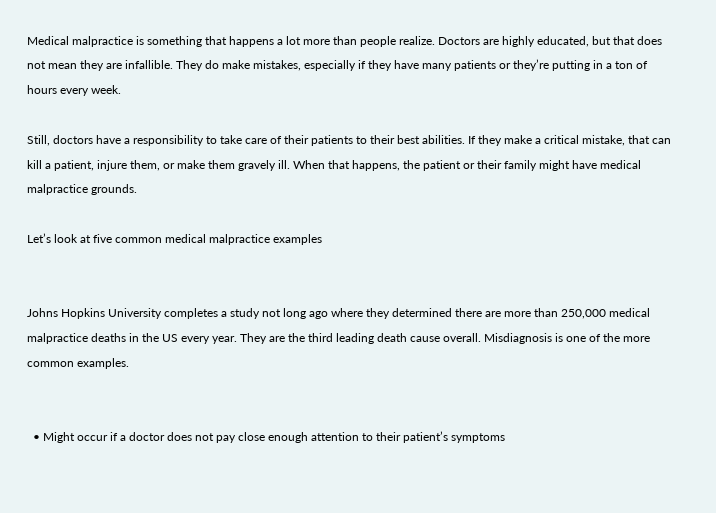Medical malpractice is something that happens a lot more than people realize. Doctors are highly educated, but that does not mean they are infallible. They do make mistakes, especially if they have many patients or they’re putting in a ton of hours every week.

Still, doctors have a responsibility to take care of their patients to their best abilities. If they make a critical mistake, that can kill a patient, injure them, or make them gravely ill. When that happens, the patient or their family might have medical malpractice grounds.

Let’s look at five common medical malpractice examples


Johns Hopkins University completes a study not long ago where they determined there are more than 250,000 medical malpractice deaths in the US every year. They are the third leading death cause overall. Misdiagnosis is one of the more common examples.


  • Might occur if a doctor does not pay close enough attention to their patient’s symptoms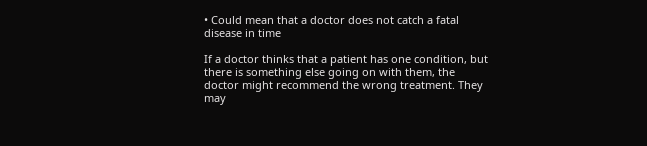• Could mean that a doctor does not catch a fatal disease in time

If a doctor thinks that a patient has one condition, but there is something else going on with them, the doctor might recommend the wrong treatment. They may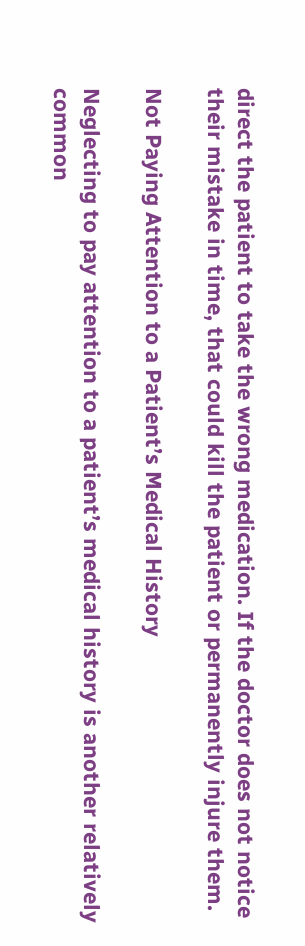direct the patient to take the wrong medication. If the doctor does not notice their mistake in time, that could kill the patient or permanently injure them.

Not Paying Attention to a Patient’s Medical History

Neglecting to pay attention to a patient’s medical history is another relatively common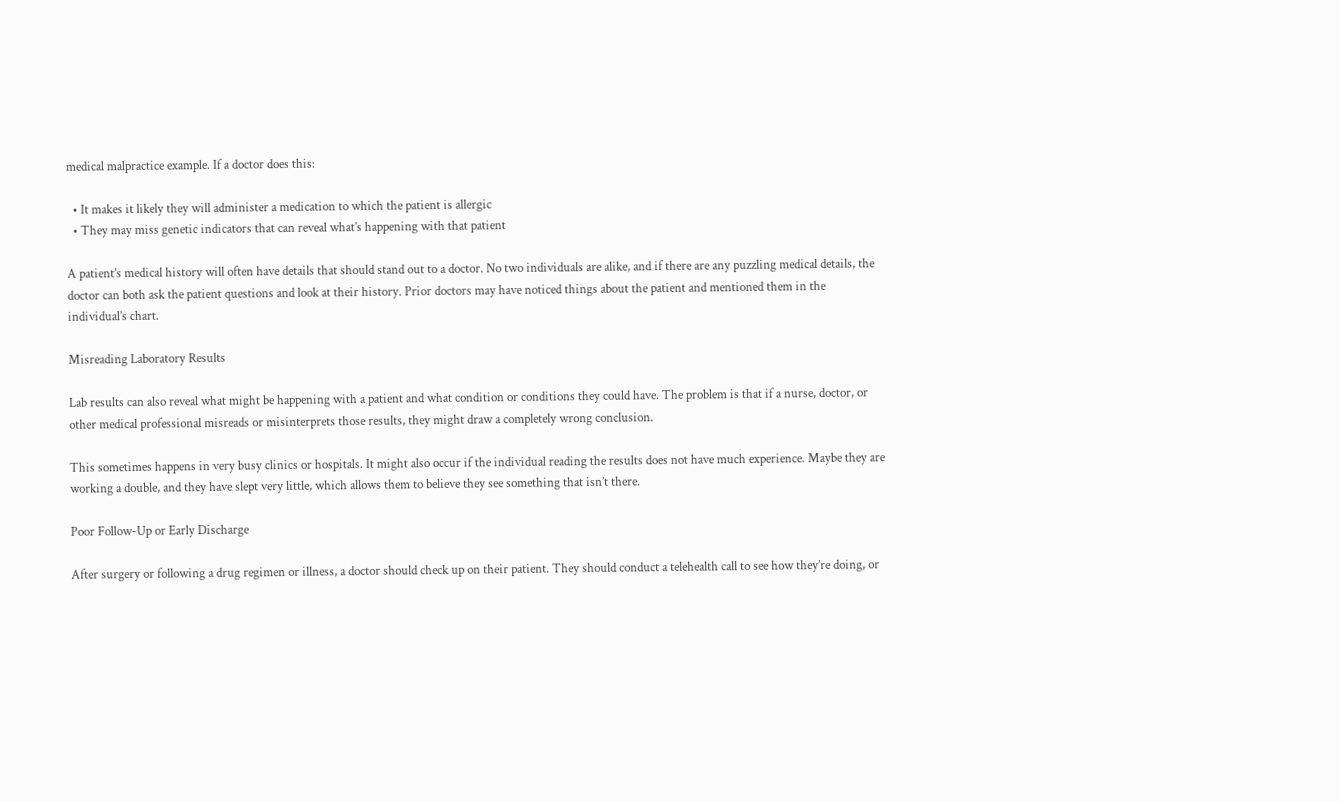medical malpractice example. If a doctor does this:

  • It makes it likely they will administer a medication to which the patient is allergic
  • They may miss genetic indicators that can reveal what’s happening with that patient

A patient’s medical history will often have details that should stand out to a doctor. No two individuals are alike, and if there are any puzzling medical details, the doctor can both ask the patient questions and look at their history. Prior doctors may have noticed things about the patient and mentioned them in the individual’s chart.

Misreading Laboratory Results

Lab results can also reveal what might be happening with a patient and what condition or conditions they could have. The problem is that if a nurse, doctor, or other medical professional misreads or misinterprets those results, they might draw a completely wrong conclusion.

This sometimes happens in very busy clinics or hospitals. It might also occur if the individual reading the results does not have much experience. Maybe they are working a double, and they have slept very little, which allows them to believe they see something that isn’t there.

Poor Follow-Up or Early Discharge

After surgery or following a drug regimen or illness, a doctor should check up on their patient. They should conduct a telehealth call to see how they’re doing, or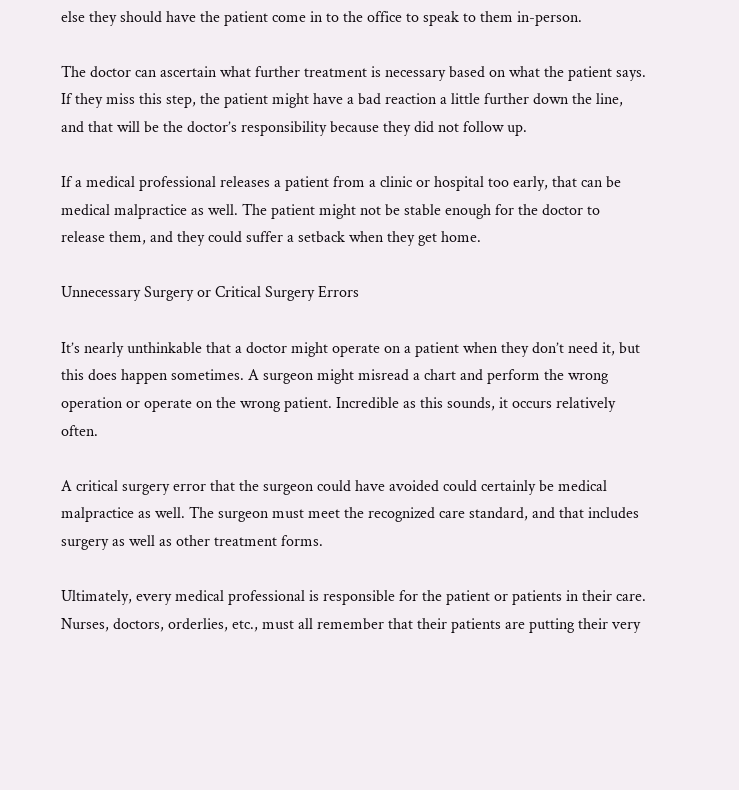else they should have the patient come in to the office to speak to them in-person.

The doctor can ascertain what further treatment is necessary based on what the patient says. If they miss this step, the patient might have a bad reaction a little further down the line, and that will be the doctor’s responsibility because they did not follow up.

If a medical professional releases a patient from a clinic or hospital too early, that can be medical malpractice as well. The patient might not be stable enough for the doctor to release them, and they could suffer a setback when they get home.

Unnecessary Surgery or Critical Surgery Errors

It’s nearly unthinkable that a doctor might operate on a patient when they don’t need it, but this does happen sometimes. A surgeon might misread a chart and perform the wrong operation or operate on the wrong patient. Incredible as this sounds, it occurs relatively often.

A critical surgery error that the surgeon could have avoided could certainly be medical malpractice as well. The surgeon must meet the recognized care standard, and that includes surgery as well as other treatment forms.

Ultimately, every medical professional is responsible for the patient or patients in their care. Nurses, doctors, orderlies, etc., must all remember that their patients are putting their very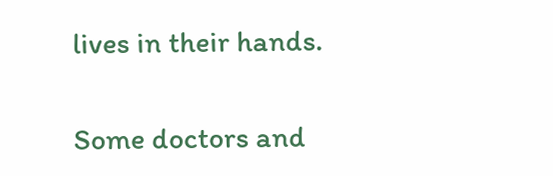lives in their hands.

Some doctors and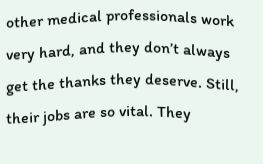other medical professionals work very hard, and they don’t always get the thanks they deserve. Still, their jobs are so vital. They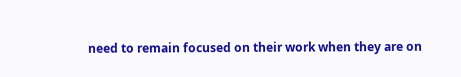need to remain focused on their work when they are on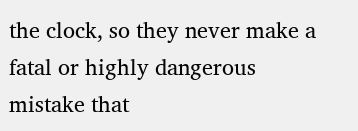the clock, so they never make a fatal or highly dangerous mistake that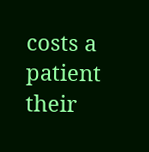costs a patient their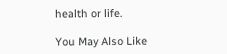health or life.

You May Also Like